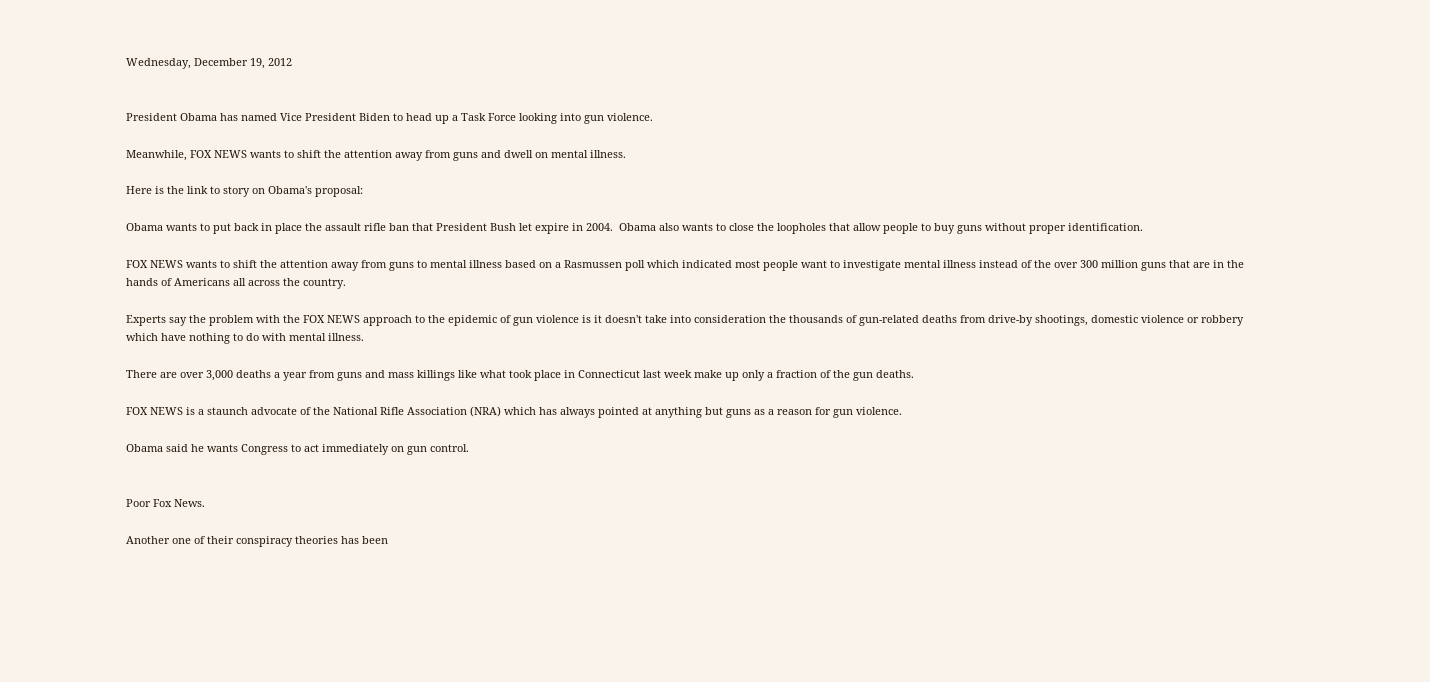Wednesday, December 19, 2012


President Obama has named Vice President Biden to head up a Task Force looking into gun violence.

Meanwhile, FOX NEWS wants to shift the attention away from guns and dwell on mental illness.

Here is the link to story on Obama's proposal:

Obama wants to put back in place the assault rifle ban that President Bush let expire in 2004.  Obama also wants to close the loopholes that allow people to buy guns without proper identification.

FOX NEWS wants to shift the attention away from guns to mental illness based on a Rasmussen poll which indicated most people want to investigate mental illness instead of the over 300 million guns that are in the hands of Americans all across the country.

Experts say the problem with the FOX NEWS approach to the epidemic of gun violence is it doesn't take into consideration the thousands of gun-related deaths from drive-by shootings, domestic violence or robbery which have nothing to do with mental illness.

There are over 3,000 deaths a year from guns and mass killings like what took place in Connecticut last week make up only a fraction of the gun deaths.

FOX NEWS is a staunch advocate of the National Rifle Association (NRA) which has always pointed at anything but guns as a reason for gun violence.

Obama said he wants Congress to act immediately on gun control.


Poor Fox News.

Another one of their conspiracy theories has been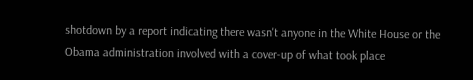shotdown by a report indicating there wasn't anyone in the White House or the Obama administration involved with a cover-up of what took place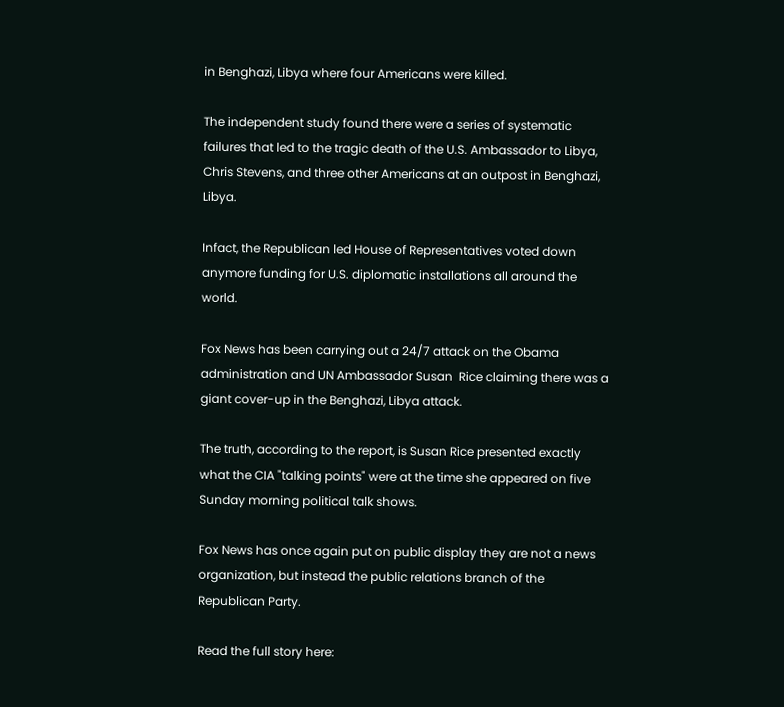in Benghazi, Libya where four Americans were killed.

The independent study found there were a series of systematic failures that led to the tragic death of the U.S. Ambassador to Libya, Chris Stevens, and three other Americans at an outpost in Benghazi, Libya.

Infact, the Republican led House of Representatives voted down anymore funding for U.S. diplomatic installations all around the world.

Fox News has been carrying out a 24/7 attack on the Obama administration and UN Ambassador Susan  Rice claiming there was a giant cover-up in the Benghazi, Libya attack.

The truth, according to the report, is Susan Rice presented exactly what the CIA "talking points" were at the time she appeared on five Sunday morning political talk shows.

Fox News has once again put on public display they are not a news organization, but instead the public relations branch of the Republican Party.

Read the full story here: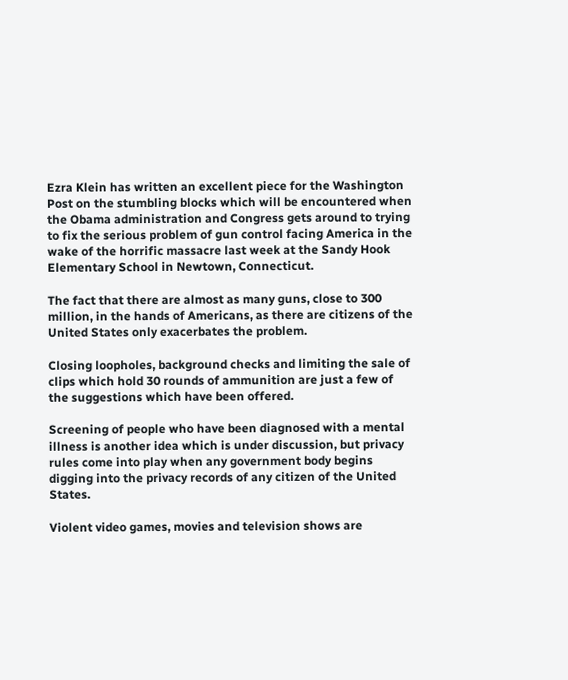Ezra Klein has written an excellent piece for the Washington Post on the stumbling blocks which will be encountered when the Obama administration and Congress gets around to trying to fix the serious problem of gun control facing America in the wake of the horrific massacre last week at the Sandy Hook Elementary School in Newtown, Connecticut.

The fact that there are almost as many guns, close to 300 million, in the hands of Americans, as there are citizens of the United States only exacerbates the problem.

Closing loopholes, background checks and limiting the sale of clips which hold 30 rounds of ammunition are just a few of the suggestions which have been offered.

Screening of people who have been diagnosed with a mental illness is another idea which is under discussion, but privacy rules come into play when any government body begins digging into the privacy records of any citizen of the United States.

Violent video games, movies and television shows are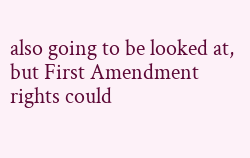also going to be looked at, but First Amendment rights could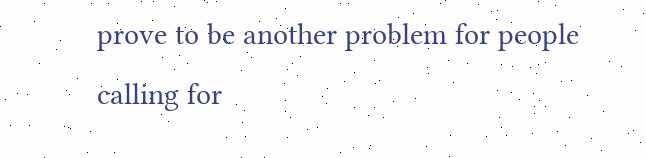prove to be another problem for people calling for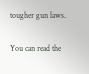tougher gun laws.

You can read the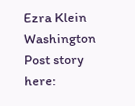Ezra Klein Washington Post story here: